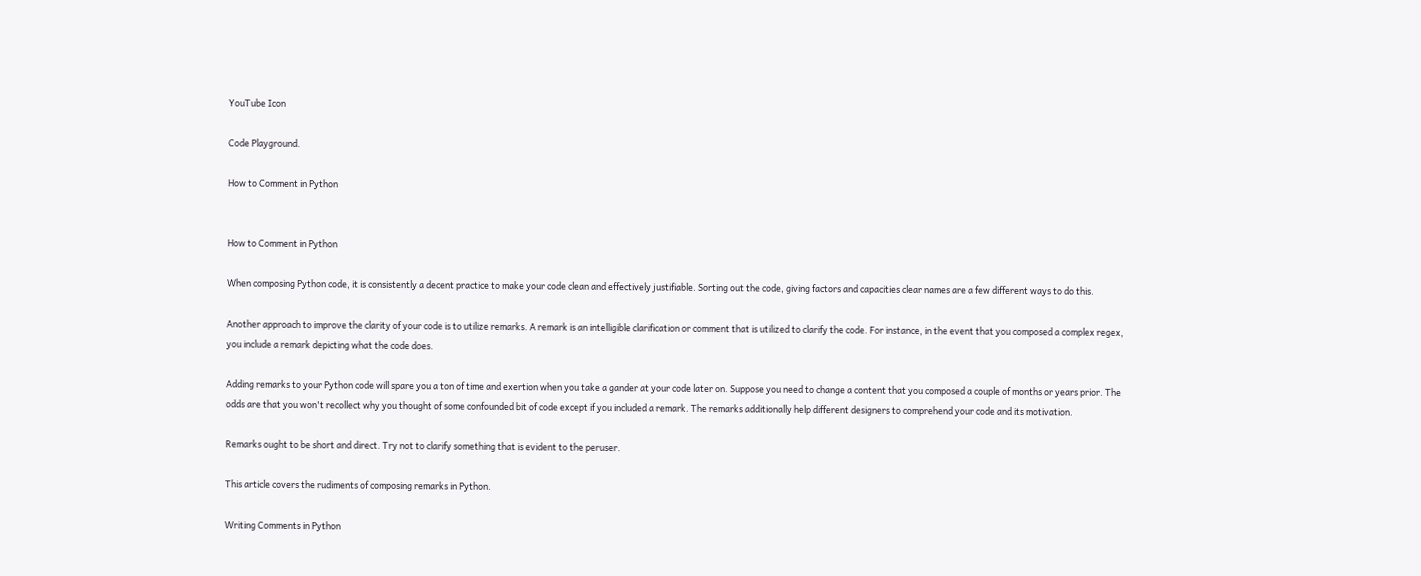YouTube Icon

Code Playground.

How to Comment in Python


How to Comment in Python

When composing Python code, it is consistently a decent practice to make your code clean and effectively justifiable. Sorting out the code, giving factors and capacities clear names are a few different ways to do this.

Another approach to improve the clarity of your code is to utilize remarks. A remark is an intelligible clarification or comment that is utilized to clarify the code. For instance, in the event that you composed a complex regex, you include a remark depicting what the code does.

Adding remarks to your Python code will spare you a ton of time and exertion when you take a gander at your code later on. Suppose you need to change a content that you composed a couple of months or years prior. The odds are that you won't recollect why you thought of some confounded bit of code except if you included a remark. The remarks additionally help different designers to comprehend your code and its motivation.

Remarks ought to be short and direct. Try not to clarify something that is evident to the peruser.

This article covers the rudiments of composing remarks in Python.

Writing Comments in Python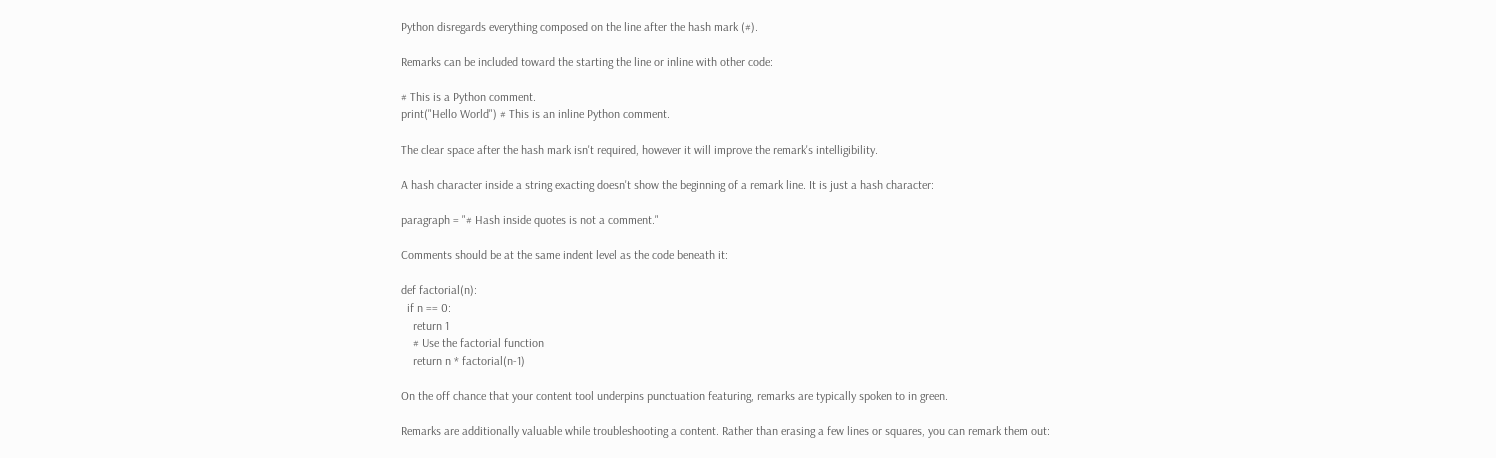Python disregards everything composed on the line after the hash mark (#).

Remarks can be included toward the starting the line or inline with other code:

# This is a Python comment.
print("Hello World") # This is an inline Python comment.

The clear space after the hash mark isn't required, however it will improve the remark's intelligibility.

A hash character inside a string exacting doesn't show the beginning of a remark line. It is just a hash character:

paragraph = "# Hash inside quotes is not a comment."

Comments should be at the same indent level as the code beneath it:

def factorial(n):
  if n == 0:
    return 1
    # Use the factorial function
    return n * factorial(n-1)

On the off chance that your content tool underpins punctuation featuring, remarks are typically spoken to in green.

Remarks are additionally valuable while troubleshooting a content. Rather than erasing a few lines or squares, you can remark them out: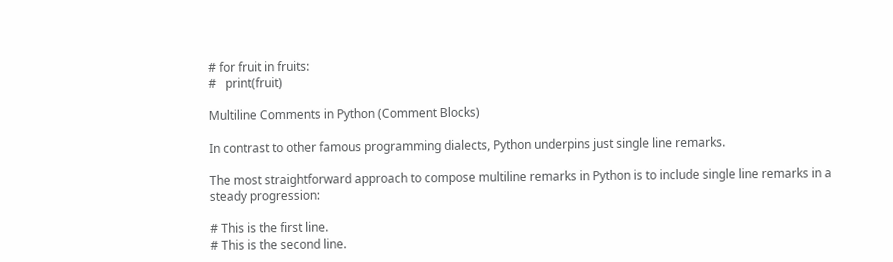# for fruit in fruits:
#   print(fruit)

Multiline Comments in Python (Comment Blocks)

In contrast to other famous programming dialects, Python underpins just single line remarks.

The most straightforward approach to compose multiline remarks in Python is to include single line remarks in a steady progression:

# This is the first line.
# This is the second line.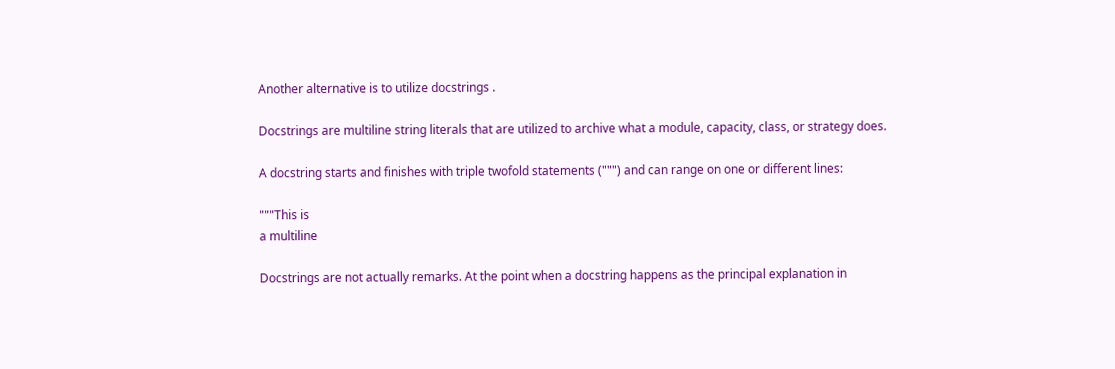Another alternative is to utilize docstrings .

Docstrings are multiline string literals that are utilized to archive what a module, capacity, class, or strategy does.

A docstring starts and finishes with triple twofold statements (""") and can range on one or different lines:

"""This is
a multiline

Docstrings are not actually remarks. At the point when a docstring happens as the principal explanation in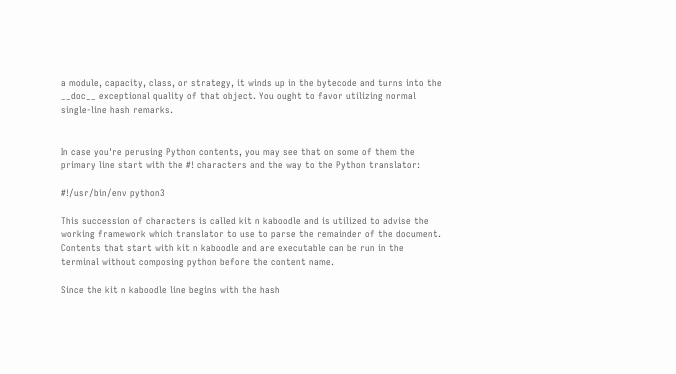a module, capacity, class, or strategy, it winds up in the bytecode and turns into the __doc__ exceptional quality of that object. You ought to favor utilizing normal single-line hash remarks.


In case you're perusing Python contents, you may see that on some of them the primary line start with the #! characters and the way to the Python translator:

#!/usr/bin/env python3

This succession of characters is called kit n kaboodle and is utilized to advise the working framework which translator to use to parse the remainder of the document. Contents that start with kit n kaboodle and are executable can be run in the terminal without composing python before the content name.

Since the kit n kaboodle line begins with the hash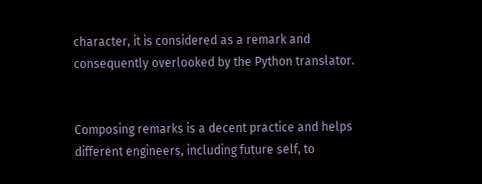character, it is considered as a remark and consequently overlooked by the Python translator.


Composing remarks is a decent practice and helps different engineers, including future self, to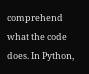comprehend what the code does. In Python,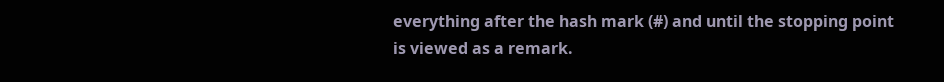everything after the hash mark (#) and until the stopping point is viewed as a remark.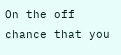On the off chance that you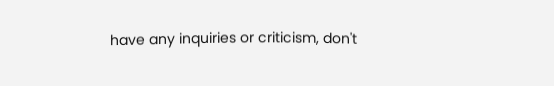have any inquiries or criticism, don't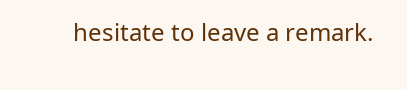hesitate to leave a remark.